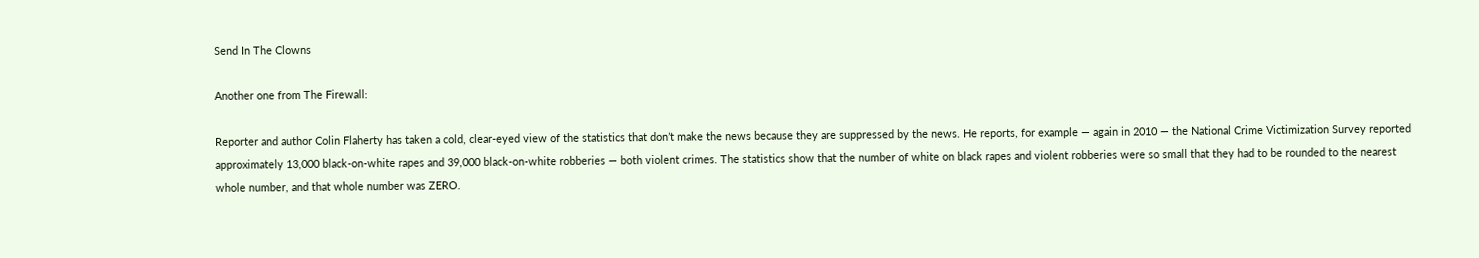Send In The Clowns

Another one from The Firewall:

Reporter and author Colin Flaherty has taken a cold, clear-eyed view of the statistics that don’t make the news because they are suppressed by the news. He reports, for example — again in 2010 — the National Crime Victimization Survey reported approximately 13,000 black-on-white rapes and 39,000 black-on-white robberies — both violent crimes. The statistics show that the number of white on black rapes and violent robberies were so small that they had to be rounded to the nearest whole number, and that whole number was ZERO.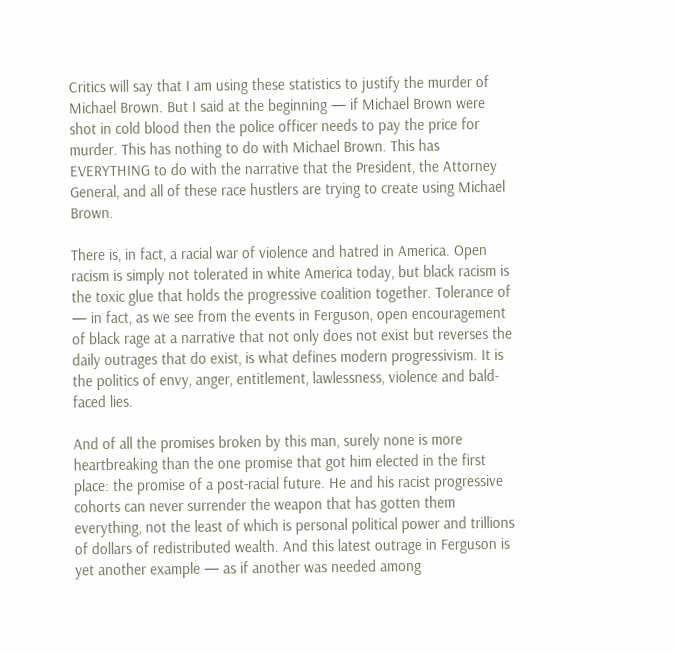Critics will say that I am using these statistics to justify the murder of Michael Brown. But I said at the beginning — if Michael Brown were shot in cold blood then the police officer needs to pay the price for murder. This has nothing to do with Michael Brown. This has EVERYTHING to do with the narrative that the President, the Attorney General, and all of these race hustlers are trying to create using Michael Brown.

There is, in fact, a racial war of violence and hatred in America. Open racism is simply not tolerated in white America today, but black racism is the toxic glue that holds the progressive coalition together. Tolerance of — in fact, as we see from the events in Ferguson, open encouragement of black rage at a narrative that not only does not exist but reverses the daily outrages that do exist, is what defines modern progressivism. It is the politics of envy, anger, entitlement, lawlessness, violence and bald-faced lies.

And of all the promises broken by this man, surely none is more heartbreaking than the one promise that got him elected in the first place: the promise of a post-racial future. He and his racist progressive cohorts can never surrender the weapon that has gotten them everything, not the least of which is personal political power and trillions of dollars of redistributed wealth. And this latest outrage in Ferguson is yet another example — as if another was needed among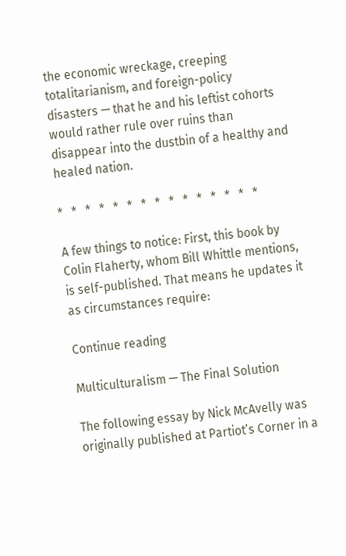the economic wreckage, creeping totalitarianism, and foreign-policy disasters — that he and his leftist cohorts would rather rule over ruins than disappear into the dustbin of a healthy and healed nation.

*   *   *   *   *   *   *   *   *   *   *   *   *   *   *

A few things to notice: First, this book by Colin Flaherty, whom Bill Whittle mentions, is self-published. That means he updates it as circumstances require:

Continue reading

Multiculturalism — The Final Solution

The following essay by Nick McAvelly was originally published at Partiot’s Corner in a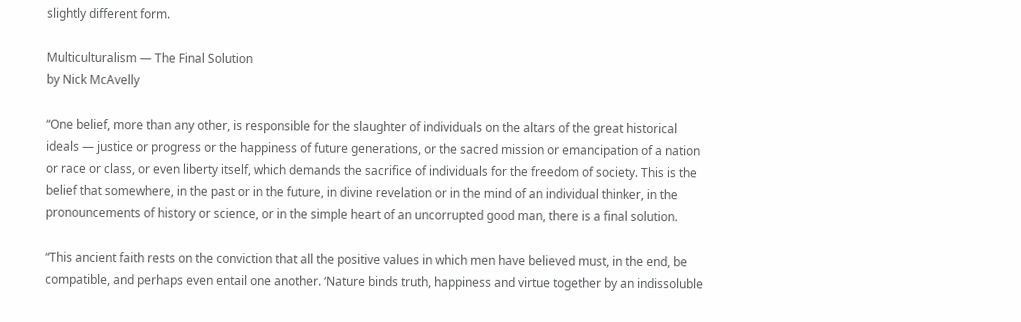slightly different form.

Multiculturalism — The Final Solution
by Nick McAvelly

“One belief, more than any other, is responsible for the slaughter of individuals on the altars of the great historical ideals — justice or progress or the happiness of future generations, or the sacred mission or emancipation of a nation or race or class, or even liberty itself, which demands the sacrifice of individuals for the freedom of society. This is the belief that somewhere, in the past or in the future, in divine revelation or in the mind of an individual thinker, in the pronouncements of history or science, or in the simple heart of an uncorrupted good man, there is a final solution.

“This ancient faith rests on the conviction that all the positive values in which men have believed must, in the end, be compatible, and perhaps even entail one another. ‘Nature binds truth, happiness and virtue together by an indissoluble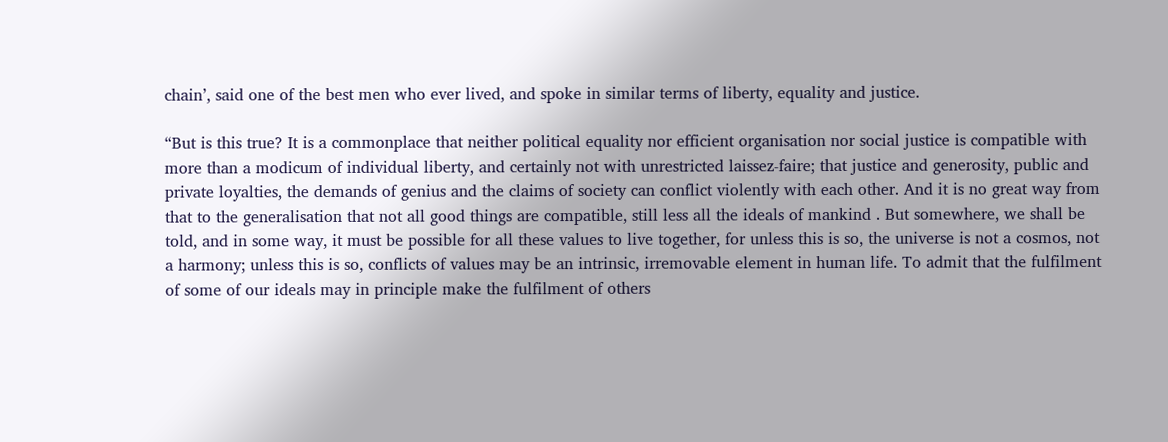chain’, said one of the best men who ever lived, and spoke in similar terms of liberty, equality and justice.

“But is this true? It is a commonplace that neither political equality nor efficient organisation nor social justice is compatible with more than a modicum of individual liberty, and certainly not with unrestricted laissez-faire; that justice and generosity, public and private loyalties, the demands of genius and the claims of society can conflict violently with each other. And it is no great way from that to the generalisation that not all good things are compatible, still less all the ideals of mankind . But somewhere, we shall be told, and in some way, it must be possible for all these values to live together, for unless this is so, the universe is not a cosmos, not a harmony; unless this is so, conflicts of values may be an intrinsic, irremovable element in human life. To admit that the fulfilment of some of our ideals may in principle make the fulfilment of others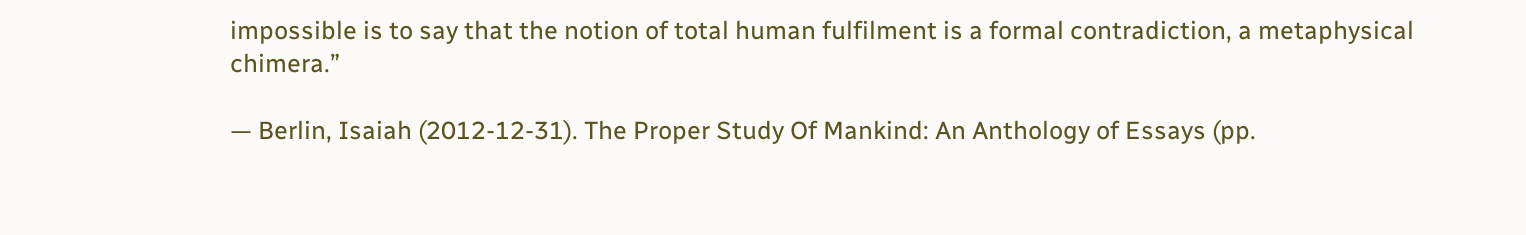impossible is to say that the notion of total human fulfilment is a formal contradiction, a metaphysical chimera.”

— Berlin, Isaiah (2012-12-31). The Proper Study Of Mankind: An Anthology of Essays (pp.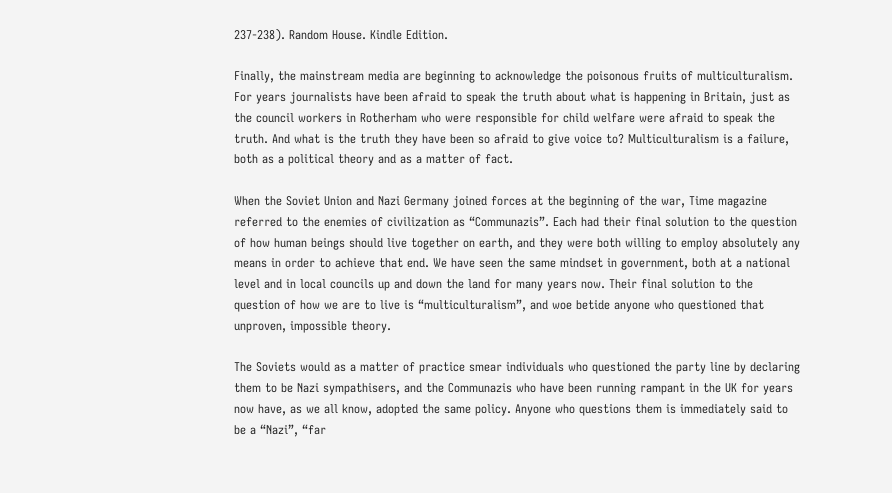237-238). Random House. Kindle Edition.

Finally, the mainstream media are beginning to acknowledge the poisonous fruits of multiculturalism. For years journalists have been afraid to speak the truth about what is happening in Britain, just as the council workers in Rotherham who were responsible for child welfare were afraid to speak the truth. And what is the truth they have been so afraid to give voice to? Multiculturalism is a failure, both as a political theory and as a matter of fact.

When the Soviet Union and Nazi Germany joined forces at the beginning of the war, Time magazine referred to the enemies of civilization as “Communazis”. Each had their final solution to the question of how human beings should live together on earth, and they were both willing to employ absolutely any means in order to achieve that end. We have seen the same mindset in government, both at a national level and in local councils up and down the land for many years now. Their final solution to the question of how we are to live is “multiculturalism”, and woe betide anyone who questioned that unproven, impossible theory.

The Soviets would as a matter of practice smear individuals who questioned the party line by declaring them to be Nazi sympathisers, and the Communazis who have been running rampant in the UK for years now have, as we all know, adopted the same policy. Anyone who questions them is immediately said to be a “Nazi”, “far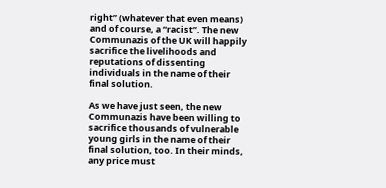right” (whatever that even means) and of course, a “racist”. The new Communazis of the UK will happily sacrifice the livelihoods and reputations of dissenting individuals in the name of their final solution.

As we have just seen, the new Communazis have been willing to sacrifice thousands of vulnerable young girls in the name of their final solution, too. In their minds, any price must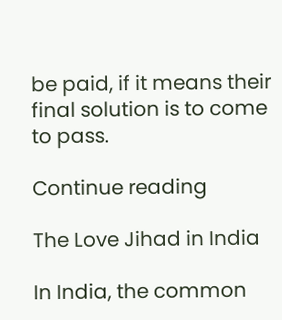be paid, if it means their final solution is to come to pass.

Continue reading

The Love Jihad in India

In India, the common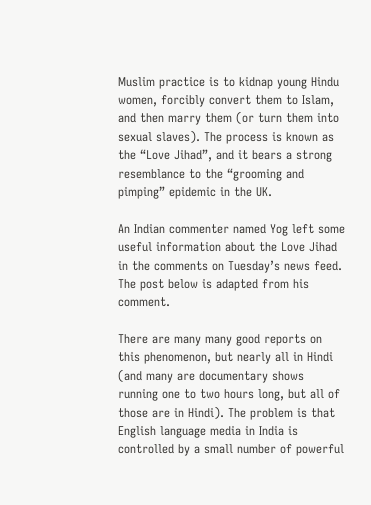Muslim practice is to kidnap young Hindu women, forcibly convert them to Islam, and then marry them (or turn them into sexual slaves). The process is known as the “Love Jihad”, and it bears a strong resemblance to the “grooming and pimping” epidemic in the UK.

An Indian commenter named Yog left some useful information about the Love Jihad in the comments on Tuesday’s news feed. The post below is adapted from his comment.

There are many many good reports on this phenomenon, but nearly all in Hindi (and many are documentary shows running one to two hours long, but all of those are in Hindi). The problem is that English language media in India is controlled by a small number of powerful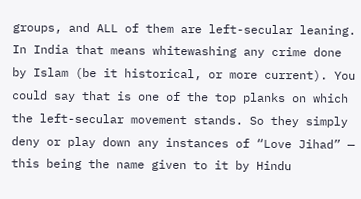groups, and ALL of them are left-secular leaning. In India that means whitewashing any crime done by Islam (be it historical, or more current). You could say that is one of the top planks on which the left-secular movement stands. So they simply deny or play down any instances of “Love Jihad” — this being the name given to it by Hindu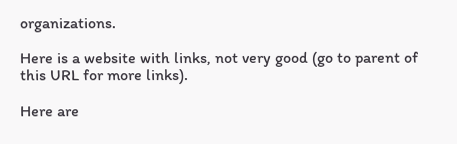organizations.

Here is a website with links, not very good (go to parent of this URL for more links).

Here are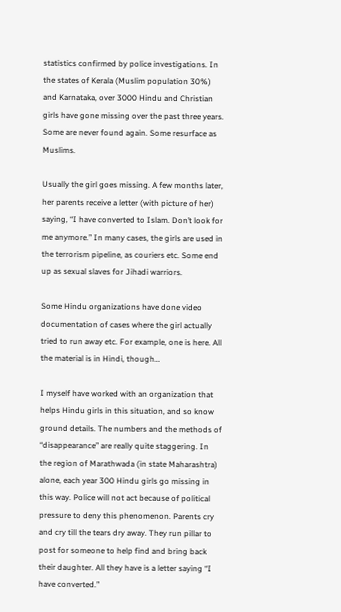statistics confirmed by police investigations. In the states of Kerala (Muslim population 30%) and Karnataka, over 3000 Hindu and Christian girls have gone missing over the past three years. Some are never found again. Some resurface as Muslims.

Usually the girl goes missing. A few months later, her parents receive a letter (with picture of her) saying, “I have converted to Islam. Don’t look for me anymore.” In many cases, the girls are used in the terrorism pipeline, as couriers etc. Some end up as sexual slaves for Jihadi warriors.

Some Hindu organizations have done video documentation of cases where the girl actually tried to run away etc. For example, one is here. All the material is in Hindi, though…

I myself have worked with an organization that helps Hindu girls in this situation, and so know ground details. The numbers and the methods of “disappearance” are really quite staggering. In the region of Marathwada (in state Maharashtra) alone, each year 300 Hindu girls go missing in this way. Police will not act because of political pressure to deny this phenomenon. Parents cry and cry till the tears dry away. They run pillar to post for someone to help find and bring back their daughter. All they have is a letter saying “I have converted.”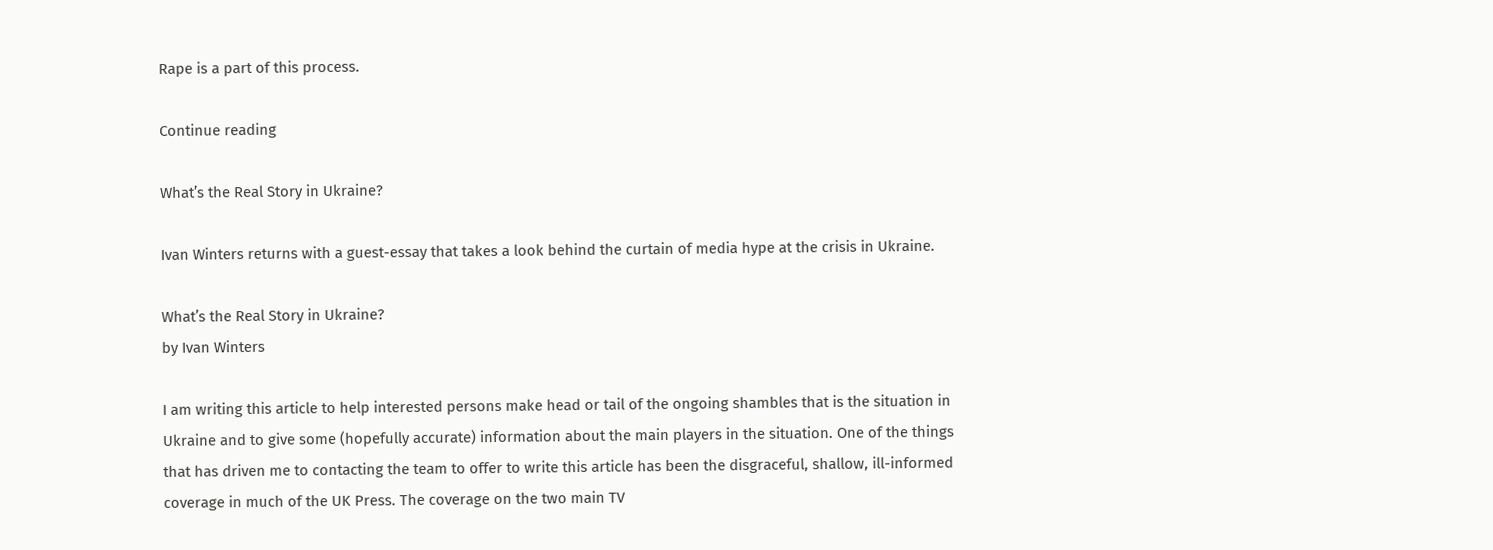Rape is a part of this process.

Continue reading

What’s the Real Story in Ukraine?

Ivan Winters returns with a guest-essay that takes a look behind the curtain of media hype at the crisis in Ukraine.

What’s the Real Story in Ukraine?
by Ivan Winters

I am writing this article to help interested persons make head or tail of the ongoing shambles that is the situation in Ukraine and to give some (hopefully accurate) information about the main players in the situation. One of the things that has driven me to contacting the team to offer to write this article has been the disgraceful, shallow, ill-informed coverage in much of the UK Press. The coverage on the two main TV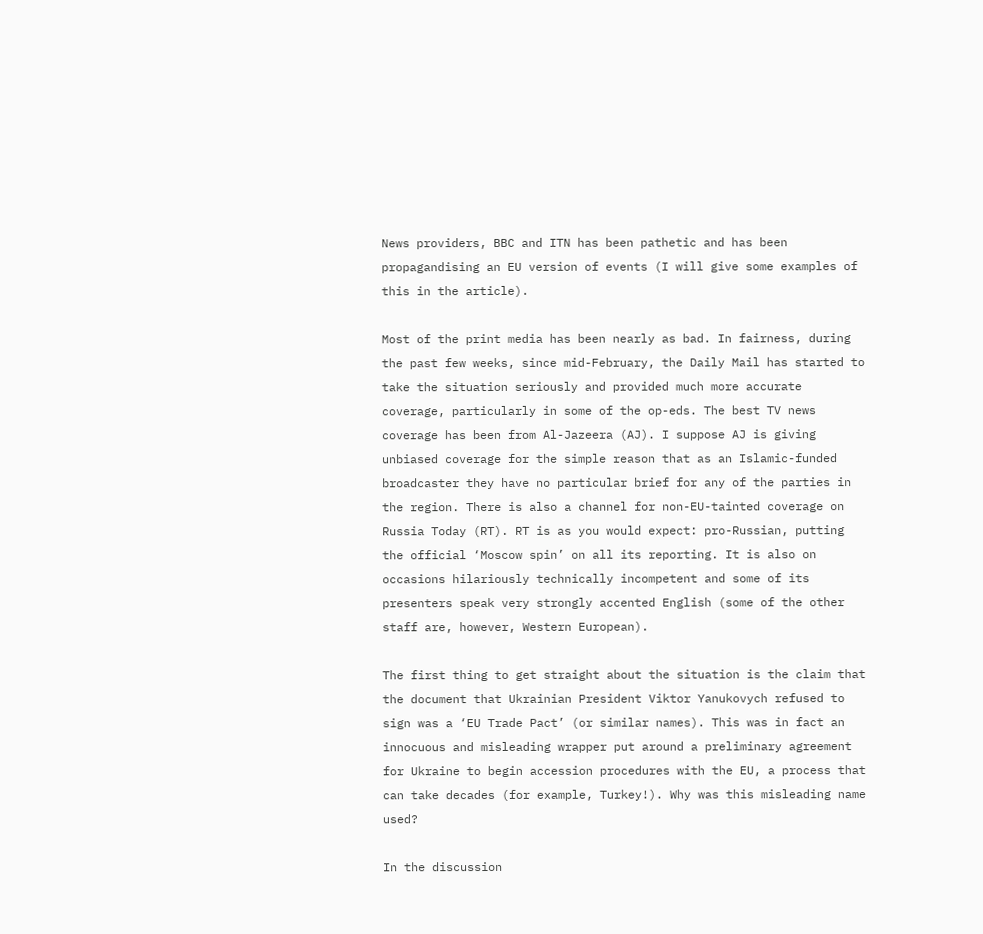News providers, BBC and ITN has been pathetic and has been propagandising an EU version of events (I will give some examples of this in the article).

Most of the print media has been nearly as bad. In fairness, during the past few weeks, since mid-February, the Daily Mail has started to take the situation seriously and provided much more accurate coverage, particularly in some of the op-eds. The best TV news coverage has been from Al-Jazeera (AJ). I suppose AJ is giving unbiased coverage for the simple reason that as an Islamic-funded broadcaster they have no particular brief for any of the parties in the region. There is also a channel for non-EU-tainted coverage on Russia Today (RT). RT is as you would expect: pro-Russian, putting the official ‘Moscow spin’ on all its reporting. It is also on occasions hilariously technically incompetent and some of its presenters speak very strongly accented English (some of the other staff are, however, Western European).

The first thing to get straight about the situation is the claim that the document that Ukrainian President Viktor Yanukovych refused to sign was a ‘EU Trade Pact’ (or similar names). This was in fact an innocuous and misleading wrapper put around a preliminary agreement for Ukraine to begin accession procedures with the EU, a process that can take decades (for example, Turkey!). Why was this misleading name used?

In the discussion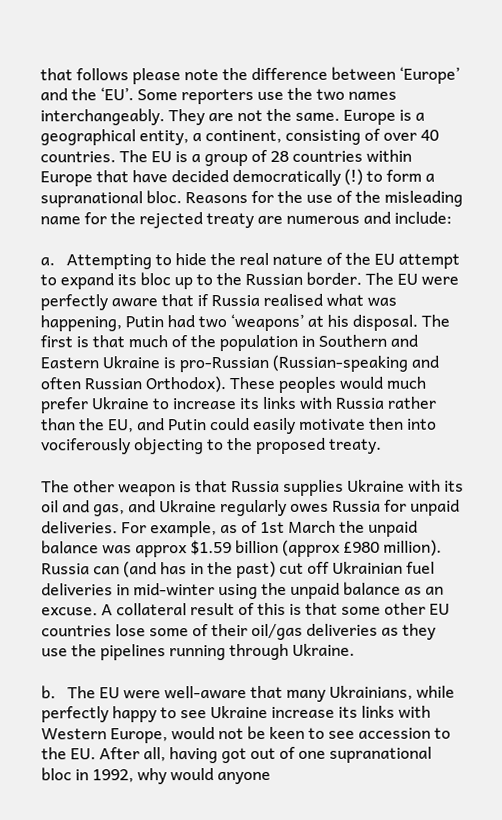that follows please note the difference between ‘Europe’ and the ‘EU’. Some reporters use the two names interchangeably. They are not the same. Europe is a geographical entity, a continent, consisting of over 40 countries. The EU is a group of 28 countries within Europe that have decided democratically (!) to form a supranational bloc. Reasons for the use of the misleading name for the rejected treaty are numerous and include:

a.   Attempting to hide the real nature of the EU attempt to expand its bloc up to the Russian border. The EU were perfectly aware that if Russia realised what was happening, Putin had two ‘weapons’ at his disposal. The first is that much of the population in Southern and Eastern Ukraine is pro-Russian (Russian-speaking and often Russian Orthodox). These peoples would much prefer Ukraine to increase its links with Russia rather than the EU, and Putin could easily motivate then into vociferously objecting to the proposed treaty.

The other weapon is that Russia supplies Ukraine with its oil and gas, and Ukraine regularly owes Russia for unpaid deliveries. For example, as of 1st March the unpaid balance was approx $1.59 billion (approx £980 million). Russia can (and has in the past) cut off Ukrainian fuel deliveries in mid-winter using the unpaid balance as an excuse. A collateral result of this is that some other EU countries lose some of their oil/gas deliveries as they use the pipelines running through Ukraine.

b.   The EU were well-aware that many Ukrainians, while perfectly happy to see Ukraine increase its links with Western Europe, would not be keen to see accession to the EU. After all, having got out of one supranational bloc in 1992, why would anyone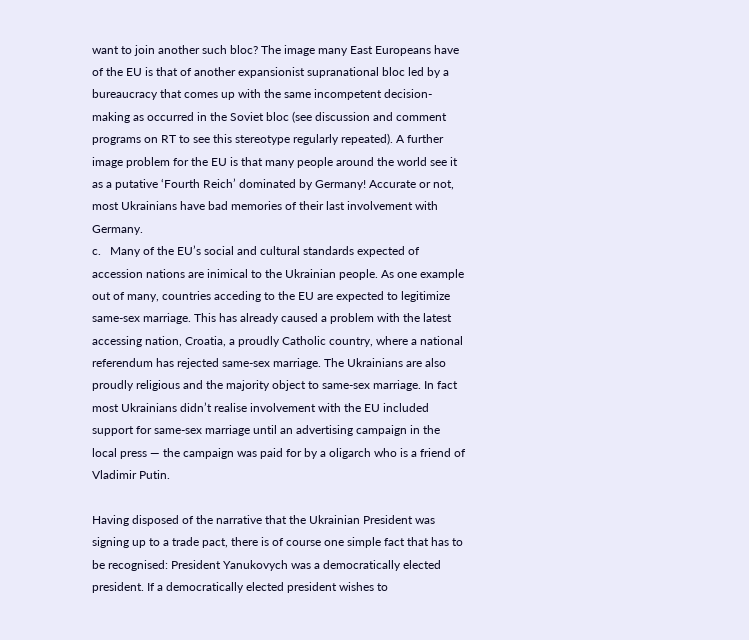want to join another such bloc? The image many East Europeans have of the EU is that of another expansionist supranational bloc led by a bureaucracy that comes up with the same incompetent decision-making as occurred in the Soviet bloc (see discussion and comment programs on RT to see this stereotype regularly repeated). A further image problem for the EU is that many people around the world see it as a putative ‘Fourth Reich’ dominated by Germany! Accurate or not, most Ukrainians have bad memories of their last involvement with Germany.
c.   Many of the EU’s social and cultural standards expected of accession nations are inimical to the Ukrainian people. As one example out of many, countries acceding to the EU are expected to legitimize same-sex marriage. This has already caused a problem with the latest accessing nation, Croatia, a proudly Catholic country, where a national referendum has rejected same-sex marriage. The Ukrainians are also proudly religious and the majority object to same-sex marriage. In fact most Ukrainians didn’t realise involvement with the EU included support for same-sex marriage until an advertising campaign in the local press — the campaign was paid for by a oligarch who is a friend of Vladimir Putin.

Having disposed of the narrative that the Ukrainian President was signing up to a trade pact, there is of course one simple fact that has to be recognised: President Yanukovych was a democratically elected president. If a democratically elected president wishes to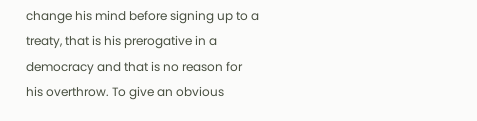change his mind before signing up to a treaty, that is his prerogative in a democracy and that is no reason for his overthrow. To give an obvious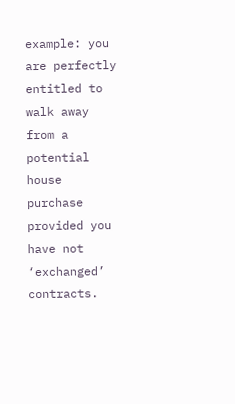example: you are perfectly entitled to walk away from a potential house purchase provided you have not ‘exchanged’ contracts.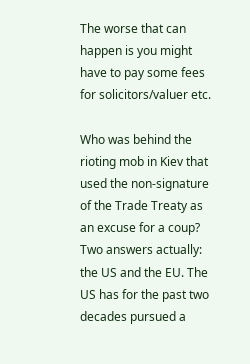The worse that can happen is you might have to pay some fees for solicitors/valuer etc.

Who was behind the rioting mob in Kiev that used the non-signature of the Trade Treaty as an excuse for a coup? Two answers actually: the US and the EU. The US has for the past two decades pursued a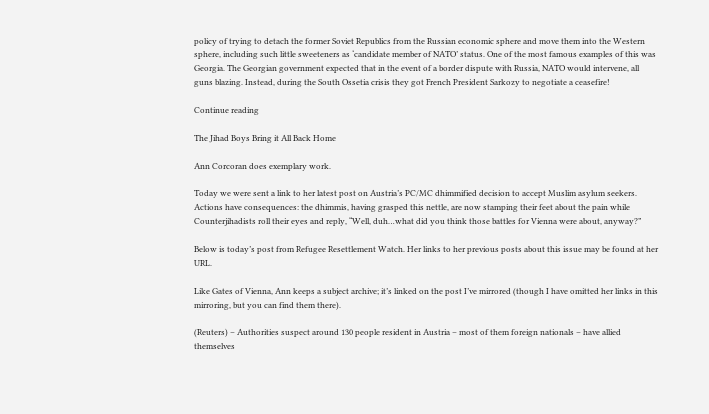policy of trying to detach the former Soviet Republics from the Russian economic sphere and move them into the Western sphere, including such little sweeteners as ‘candidate member of NATO’ status. One of the most famous examples of this was Georgia. The Georgian government expected that in the event of a border dispute with Russia, NATO would intervene, all guns blazing. Instead, during the South Ossetia crisis they got French President Sarkozy to negotiate a ceasefire!

Continue reading

The Jihad Boys Bring it All Back Home

Ann Corcoran does exemplary work.

Today we were sent a link to her latest post on Austria’s PC/MC dhimmified decision to accept Muslim asylum seekers. Actions have consequences: the dhimmis, having grasped this nettle, are now stamping their feet about the pain while Counterjihadists roll their eyes and reply, “Well, duh…what did you think those battles for Vienna were about, anyway?”

Below is today’s post from Refugee Resettlement Watch. Her links to her previous posts about this issue may be found at her URL.

Like Gates of Vienna, Ann keeps a subject archive; it’s linked on the post I’ve mirrored (though I have omitted her links in this mirroring, but you can find them there).

(Reuters) – Authorities suspect around 130 people resident in Austria – most of them foreign nationals – have allied themselves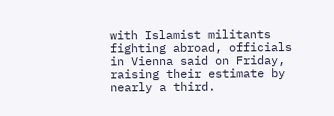with Islamist militants fighting abroad, officials in Vienna said on Friday, raising their estimate by nearly a third.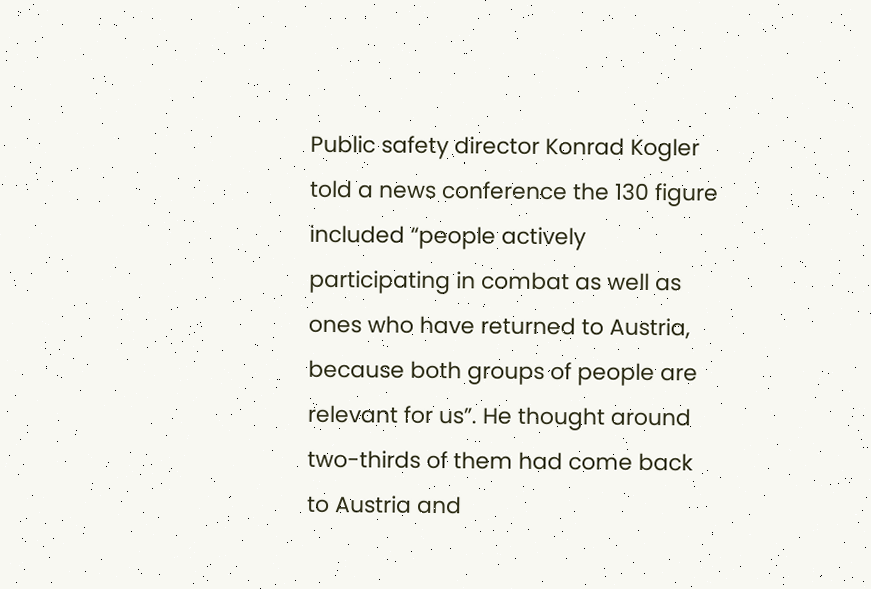Public safety director Konrad Kogler told a news conference the 130 figure included “people actively participating in combat as well as ones who have returned to Austria, because both groups of people are relevant for us”. He thought around two-thirds of them had come back to Austria and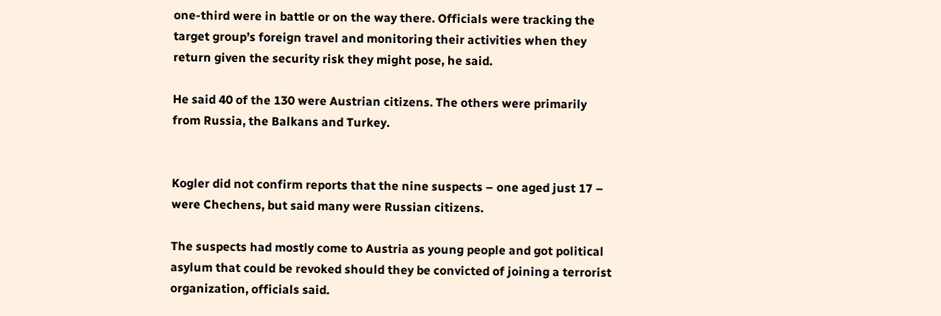one-third were in battle or on the way there. Officials were tracking the target group’s foreign travel and monitoring their activities when they return given the security risk they might pose, he said.

He said 40 of the 130 were Austrian citizens. The others were primarily from Russia, the Balkans and Turkey.


Kogler did not confirm reports that the nine suspects – one aged just 17 – were Chechens, but said many were Russian citizens.

The suspects had mostly come to Austria as young people and got political asylum that could be revoked should they be convicted of joining a terrorist organization, officials said.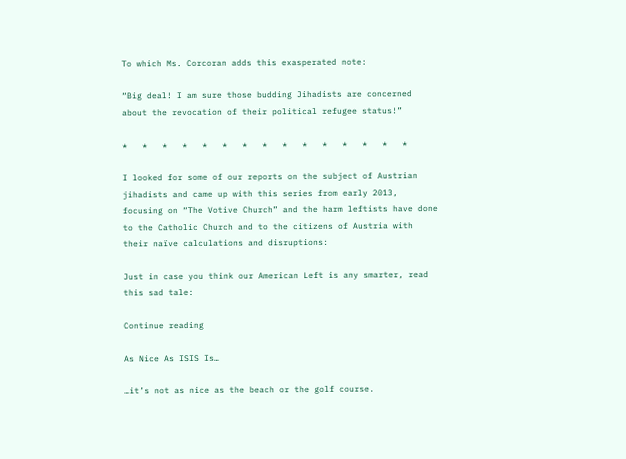To which Ms. Corcoran adds this exasperated note:

“Big deal! I am sure those budding Jihadists are concerned about the revocation of their political refugee status!”

*   *   *   *   *   *   *   *   *   *   *   *   *   *   *

I looked for some of our reports on the subject of Austrian jihadists and came up with this series from early 2013, focusing on “The Votive Church” and the harm leftists have done to the Catholic Church and to the citizens of Austria with their naïve calculations and disruptions:

Just in case you think our American Left is any smarter, read this sad tale:

Continue reading

As Nice As ISIS Is…

…it’s not as nice as the beach or the golf course.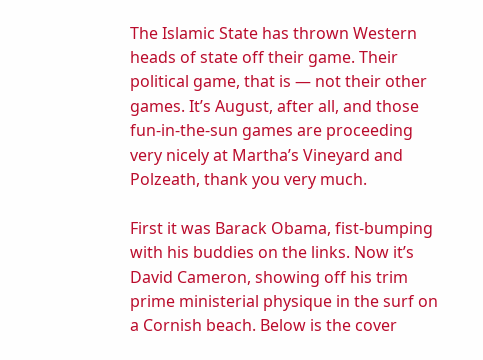The Islamic State has thrown Western heads of state off their game. Their political game, that is — not their other games. It’s August, after all, and those fun-in-the-sun games are proceeding very nicely at Martha’s Vineyard and Polzeath, thank you very much.

First it was Barack Obama, fist-bumping with his buddies on the links. Now it’s David Cameron, showing off his trim prime ministerial physique in the surf on a Cornish beach. Below is the cover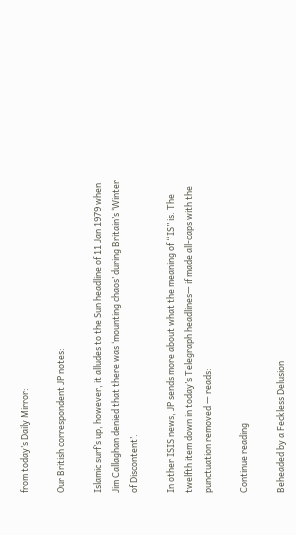from today’s Daily Mirror:

Our British correspondent JP notes:

Islamic surf’s up, however, it alludes to the Sun headline of 11 Jan 1979 when Jim Callaghan denied that there was ‘mounting chaos’ during Britain’s ‘Winter of Discontent’.

In other ISIS news, JP sends more about what the meaning of “IS” is. The twelfth item down in today’s Telegraph headlines— if made all-caps with the punctuation removed — reads:

Continue reading

Beheaded by a Feckless Delusion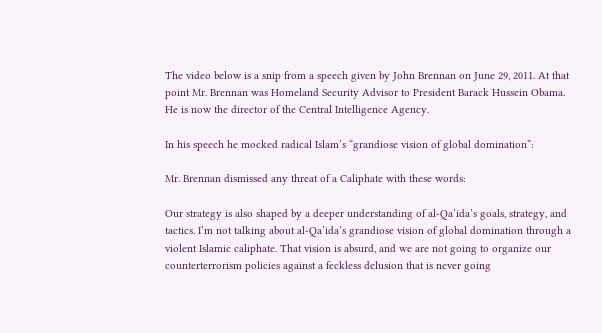The video below is a snip from a speech given by John Brennan on June 29, 2011. At that point Mr. Brennan was Homeland Security Advisor to President Barack Hussein Obama. He is now the director of the Central Intelligence Agency.

In his speech he mocked radical Islam’s “grandiose vision of global domination”:

Mr. Brennan dismissed any threat of a Caliphate with these words:

Our strategy is also shaped by a deeper understanding of al-Qa’ida’s goals, strategy, and tactics. I’m not talking about al-Qa’ida’s grandiose vision of global domination through a violent Islamic caliphate. That vision is absurd, and we are not going to organize our counterterrorism policies against a feckless delusion that is never going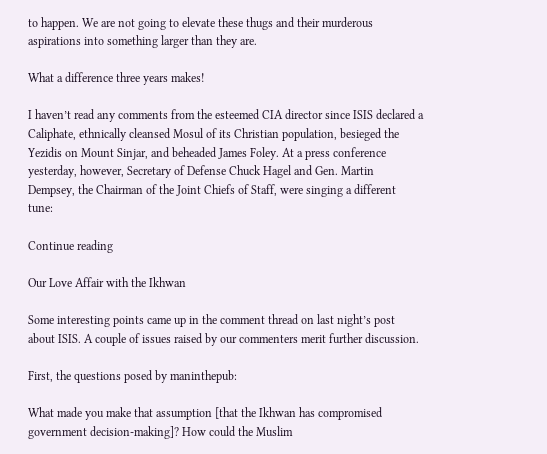to happen. We are not going to elevate these thugs and their murderous aspirations into something larger than they are.

What a difference three years makes!

I haven’t read any comments from the esteemed CIA director since ISIS declared a Caliphate, ethnically cleansed Mosul of its Christian population, besieged the Yezidis on Mount Sinjar, and beheaded James Foley. At a press conference yesterday, however, Secretary of Defense Chuck Hagel and Gen. Martin Dempsey, the Chairman of the Joint Chiefs of Staff, were singing a different tune:

Continue reading

Our Love Affair with the Ikhwan

Some interesting points came up in the comment thread on last night’s post about ISIS. A couple of issues raised by our commenters merit further discussion.

First, the questions posed by maninthepub:

What made you make that assumption [that the Ikhwan has compromised government decision-making]? How could the Muslim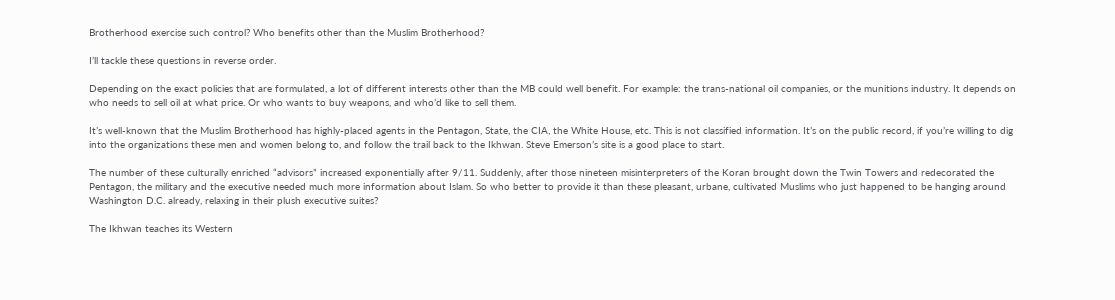Brotherhood exercise such control? Who benefits other than the Muslim Brotherhood?

I’ll tackle these questions in reverse order.

Depending on the exact policies that are formulated, a lot of different interests other than the MB could well benefit. For example: the trans-national oil companies, or the munitions industry. It depends on who needs to sell oil at what price. Or who wants to buy weapons, and who’d like to sell them.

It’s well-known that the Muslim Brotherhood has highly-placed agents in the Pentagon, State, the CIA, the White House, etc. This is not classified information. It’s on the public record, if you’re willing to dig into the organizations these men and women belong to, and follow the trail back to the Ikhwan. Steve Emerson’s site is a good place to start.

The number of these culturally enriched “advisors” increased exponentially after 9/11. Suddenly, after those nineteen misinterpreters of the Koran brought down the Twin Towers and redecorated the Pentagon, the military and the executive needed much more information about Islam. So who better to provide it than these pleasant, urbane, cultivated Muslims who just happened to be hanging around Washington D.C. already, relaxing in their plush executive suites?

The Ikhwan teaches its Western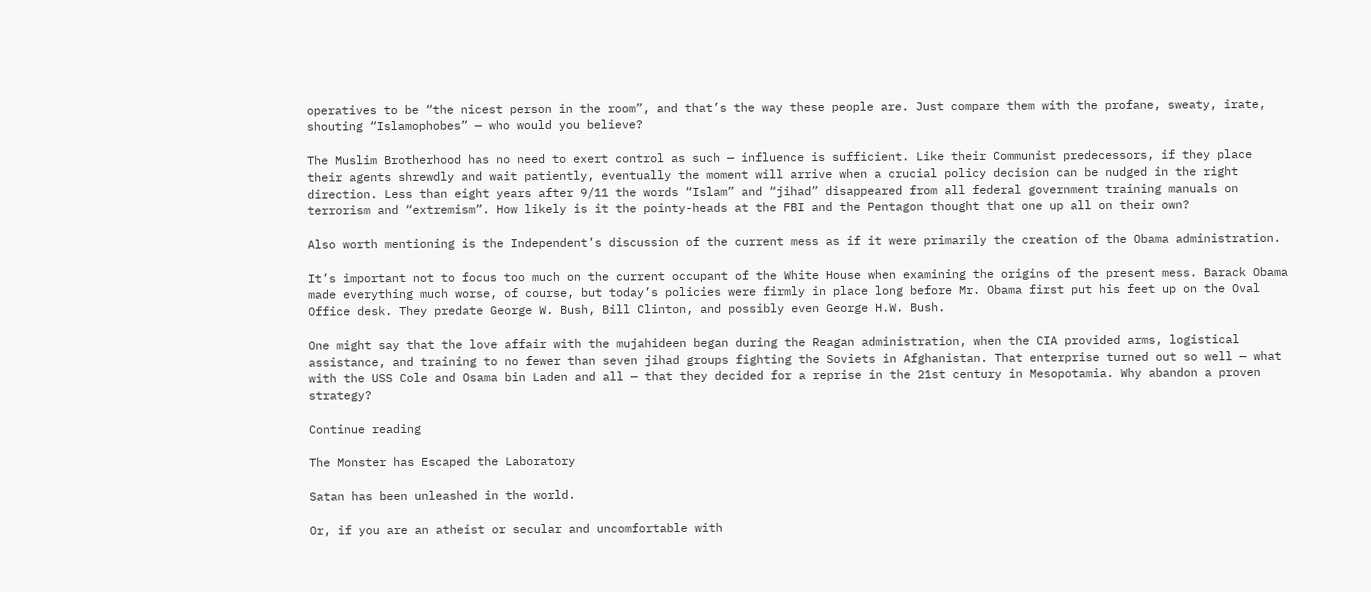operatives to be “the nicest person in the room”, and that’s the way these people are. Just compare them with the profane, sweaty, irate, shouting “Islamophobes” — who would you believe?

The Muslim Brotherhood has no need to exert control as such — influence is sufficient. Like their Communist predecessors, if they place their agents shrewdly and wait patiently, eventually the moment will arrive when a crucial policy decision can be nudged in the right direction. Less than eight years after 9/11 the words “Islam” and “jihad” disappeared from all federal government training manuals on terrorism and “extremism”. How likely is it the pointy-heads at the FBI and the Pentagon thought that one up all on their own?

Also worth mentioning is the Independent’s discussion of the current mess as if it were primarily the creation of the Obama administration.

It’s important not to focus too much on the current occupant of the White House when examining the origins of the present mess. Barack Obama made everything much worse, of course, but today’s policies were firmly in place long before Mr. Obama first put his feet up on the Oval Office desk. They predate George W. Bush, Bill Clinton, and possibly even George H.W. Bush.

One might say that the love affair with the mujahideen began during the Reagan administration, when the CIA provided arms, logistical assistance, and training to no fewer than seven jihad groups fighting the Soviets in Afghanistan. That enterprise turned out so well — what with the USS Cole and Osama bin Laden and all — that they decided for a reprise in the 21st century in Mesopotamia. Why abandon a proven strategy?

Continue reading

The Monster has Escaped the Laboratory

Satan has been unleashed in the world.

Or, if you are an atheist or secular and uncomfortable with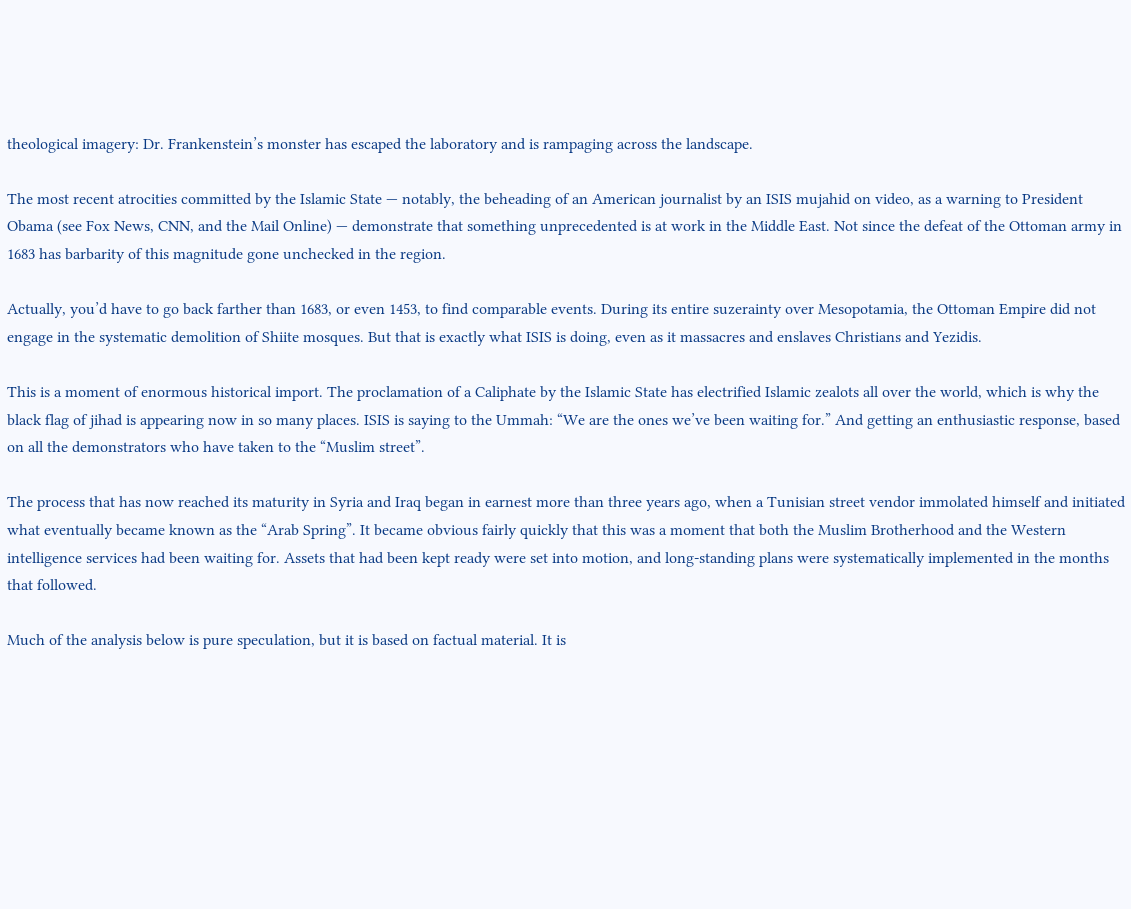theological imagery: Dr. Frankenstein’s monster has escaped the laboratory and is rampaging across the landscape.

The most recent atrocities committed by the Islamic State — notably, the beheading of an American journalist by an ISIS mujahid on video, as a warning to President Obama (see Fox News, CNN, and the Mail Online) — demonstrate that something unprecedented is at work in the Middle East. Not since the defeat of the Ottoman army in 1683 has barbarity of this magnitude gone unchecked in the region.

Actually, you’d have to go back farther than 1683, or even 1453, to find comparable events. During its entire suzerainty over Mesopotamia, the Ottoman Empire did not engage in the systematic demolition of Shiite mosques. But that is exactly what ISIS is doing, even as it massacres and enslaves Christians and Yezidis.

This is a moment of enormous historical import. The proclamation of a Caliphate by the Islamic State has electrified Islamic zealots all over the world, which is why the black flag of jihad is appearing now in so many places. ISIS is saying to the Ummah: “We are the ones we’ve been waiting for.” And getting an enthusiastic response, based on all the demonstrators who have taken to the “Muslim street”.

The process that has now reached its maturity in Syria and Iraq began in earnest more than three years ago, when a Tunisian street vendor immolated himself and initiated what eventually became known as the “Arab Spring”. It became obvious fairly quickly that this was a moment that both the Muslim Brotherhood and the Western intelligence services had been waiting for. Assets that had been kept ready were set into motion, and long-standing plans were systematically implemented in the months that followed.

Much of the analysis below is pure speculation, but it is based on factual material. It is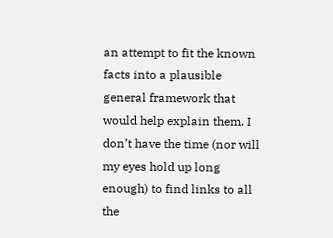an attempt to fit the known facts into a plausible general framework that would help explain them. I don’t have the time (nor will my eyes hold up long enough) to find links to all the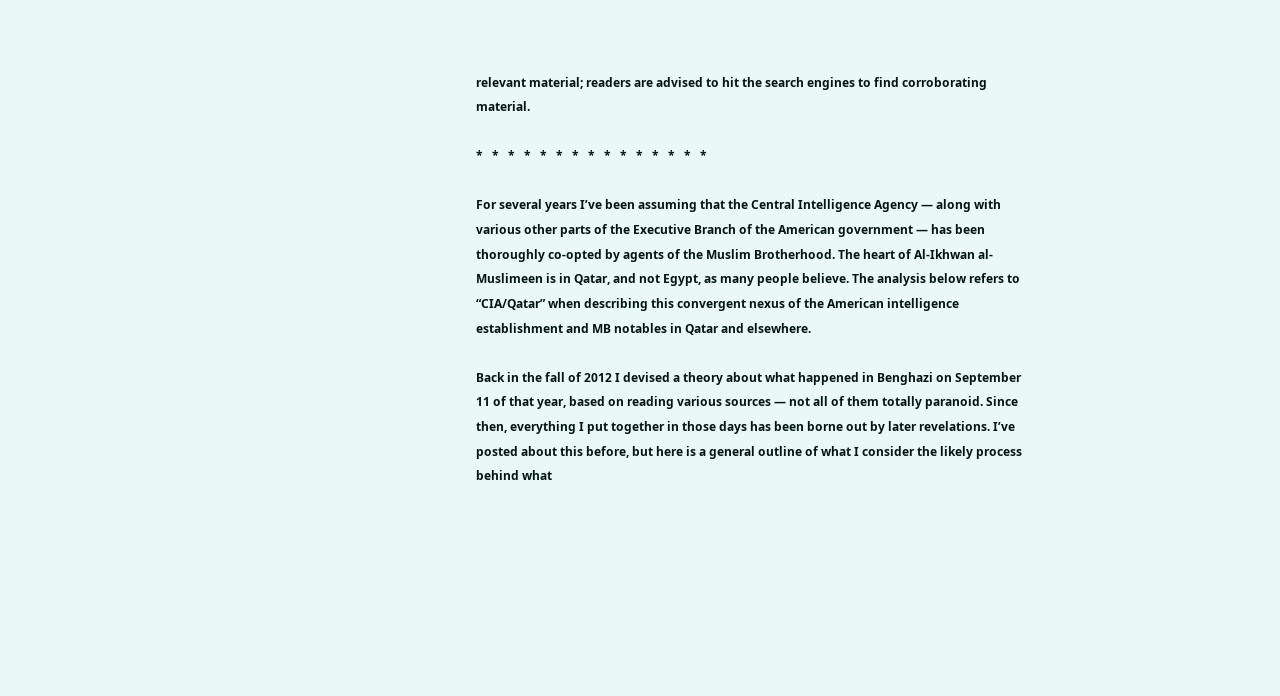relevant material; readers are advised to hit the search engines to find corroborating material.

*   *   *   *   *   *   *   *   *   *   *   *   *   *   *

For several years I’ve been assuming that the Central Intelligence Agency — along with various other parts of the Executive Branch of the American government — has been thoroughly co-opted by agents of the Muslim Brotherhood. The heart of Al-Ikhwan al-Muslimeen is in Qatar, and not Egypt, as many people believe. The analysis below refers to “CIA/Qatar” when describing this convergent nexus of the American intelligence establishment and MB notables in Qatar and elsewhere.

Back in the fall of 2012 I devised a theory about what happened in Benghazi on September 11 of that year, based on reading various sources — not all of them totally paranoid. Since then, everything I put together in those days has been borne out by later revelations. I’ve posted about this before, but here is a general outline of what I consider the likely process behind what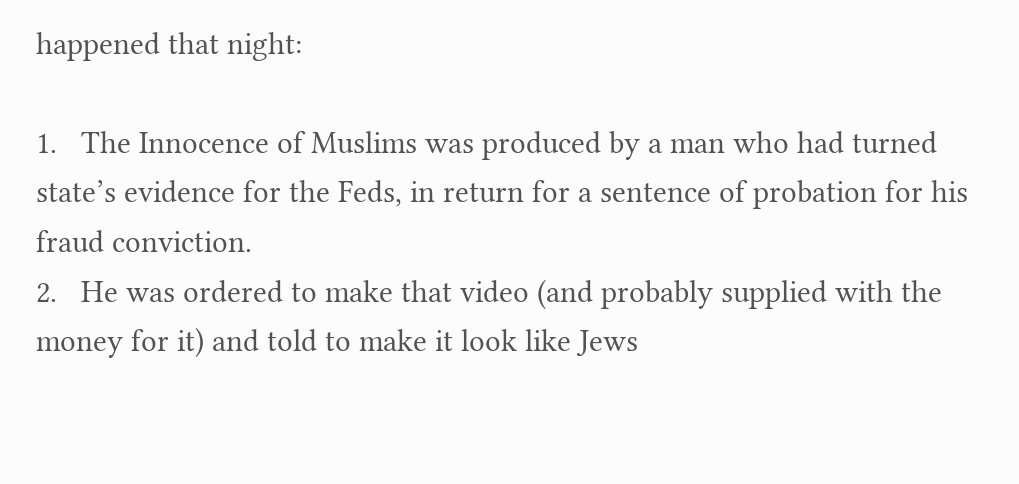happened that night:

1.   The Innocence of Muslims was produced by a man who had turned state’s evidence for the Feds, in return for a sentence of probation for his fraud conviction.
2.   He was ordered to make that video (and probably supplied with the money for it) and told to make it look like Jews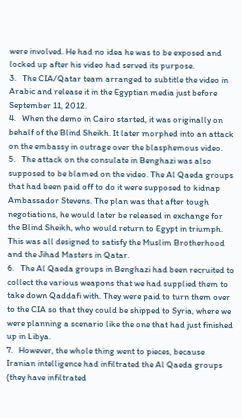were involved. He had no idea he was to be exposed and locked up after his video had served its purpose.
3.   The CIA/Qatar team arranged to subtitle the video in Arabic and release it in the Egyptian media just before September 11, 2012.
4.   When the demo in Cairo started, it was originally on behalf of the Blind Sheikh. It later morphed into an attack on the embassy in outrage over the blasphemous video.
5.   The attack on the consulate in Benghazi was also supposed to be blamed on the video. The Al Qaeda groups that had been paid off to do it were supposed to kidnap Ambassador Stevens. The plan was that after tough negotiations, he would later be released in exchange for the Blind Sheikh, who would return to Egypt in triumph. This was all designed to satisfy the Muslim Brotherhood and the Jihad Masters in Qatar.
6.   The Al Qaeda groups in Benghazi had been recruited to collect the various weapons that we had supplied them to take down Qaddafi with. They were paid to turn them over to the CIA so that they could be shipped to Syria, where we were planning a scenario like the one that had just finished up in Libya.
7.   However, the whole thing went to pieces, because Iranian intelligence had infiltrated the Al Qaeda groups (they have infiltrated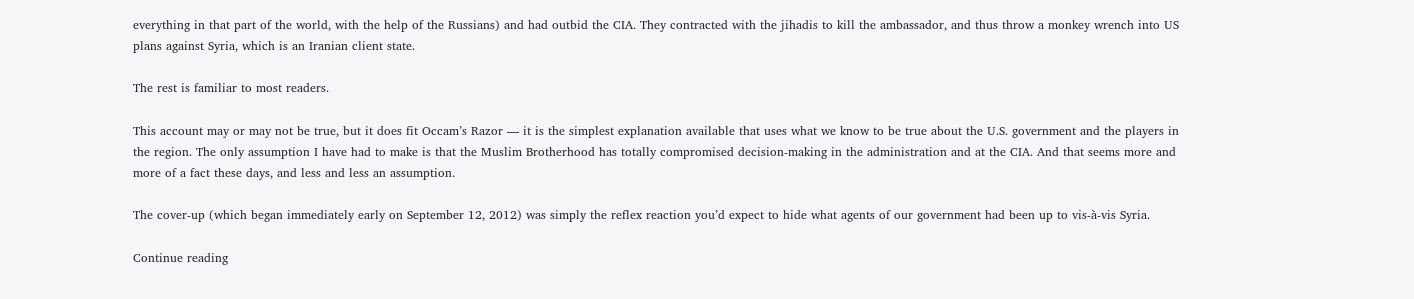everything in that part of the world, with the help of the Russians) and had outbid the CIA. They contracted with the jihadis to kill the ambassador, and thus throw a monkey wrench into US plans against Syria, which is an Iranian client state.

The rest is familiar to most readers.

This account may or may not be true, but it does fit Occam’s Razor — it is the simplest explanation available that uses what we know to be true about the U.S. government and the players in the region. The only assumption I have had to make is that the Muslim Brotherhood has totally compromised decision-making in the administration and at the CIA. And that seems more and more of a fact these days, and less and less an assumption.

The cover-up (which began immediately early on September 12, 2012) was simply the reflex reaction you’d expect to hide what agents of our government had been up to vis-à-vis Syria.

Continue reading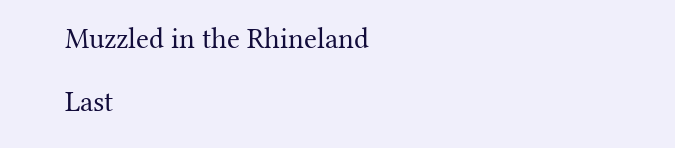Muzzled in the Rhineland

Last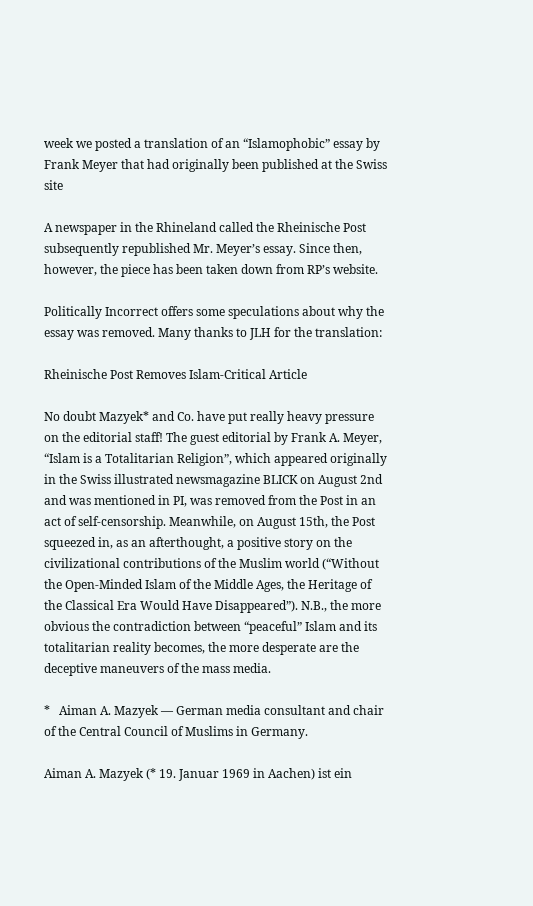week we posted a translation of an “Islamophobic” essay by Frank Meyer that had originally been published at the Swiss site

A newspaper in the Rhineland called the Rheinische Post subsequently republished Mr. Meyer’s essay. Since then, however, the piece has been taken down from RP’s website.

Politically Incorrect offers some speculations about why the essay was removed. Many thanks to JLH for the translation:

Rheinische Post Removes Islam-Critical Article

No doubt Mazyek* and Co. have put really heavy pressure on the editorial staff! The guest editorial by Frank A. Meyer, “Islam is a Totalitarian Religion”, which appeared originally in the Swiss illustrated newsmagazine BLICK on August 2nd and was mentioned in PI, was removed from the Post in an act of self-censorship. Meanwhile, on August 15th, the Post squeezed in, as an afterthought, a positive story on the civilizational contributions of the Muslim world (“Without the Open-Minded Islam of the Middle Ages, the Heritage of the Classical Era Would Have Disappeared”). N.B., the more obvious the contradiction between “peaceful” Islam and its totalitarian reality becomes, the more desperate are the deceptive maneuvers of the mass media.

*   Aiman A. Mazyek — German media consultant and chair of the Central Council of Muslims in Germany.

Aiman A. Mazyek (* 19. Januar 1969 in Aachen) ist ein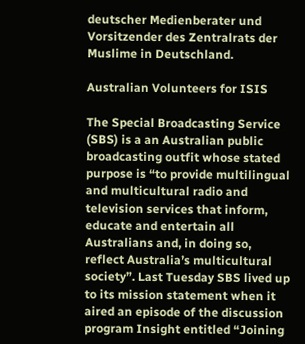deutscher Medienberater und Vorsitzender des Zentralrats der Muslime in Deutschland.

Australian Volunteers for ISIS

The Special Broadcasting Service (SBS) is a an Australian public broadcasting outfit whose stated purpose is “to provide multilingual and multicultural radio and television services that inform, educate and entertain all Australians and, in doing so, reflect Australia’s multicultural society”. Last Tuesday SBS lived up to its mission statement when it aired an episode of the discussion program Insight entitled “Joining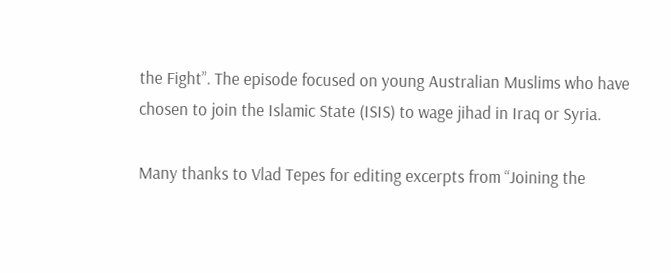the Fight”. The episode focused on young Australian Muslims who have chosen to join the Islamic State (ISIS) to wage jihad in Iraq or Syria.

Many thanks to Vlad Tepes for editing excerpts from “Joining the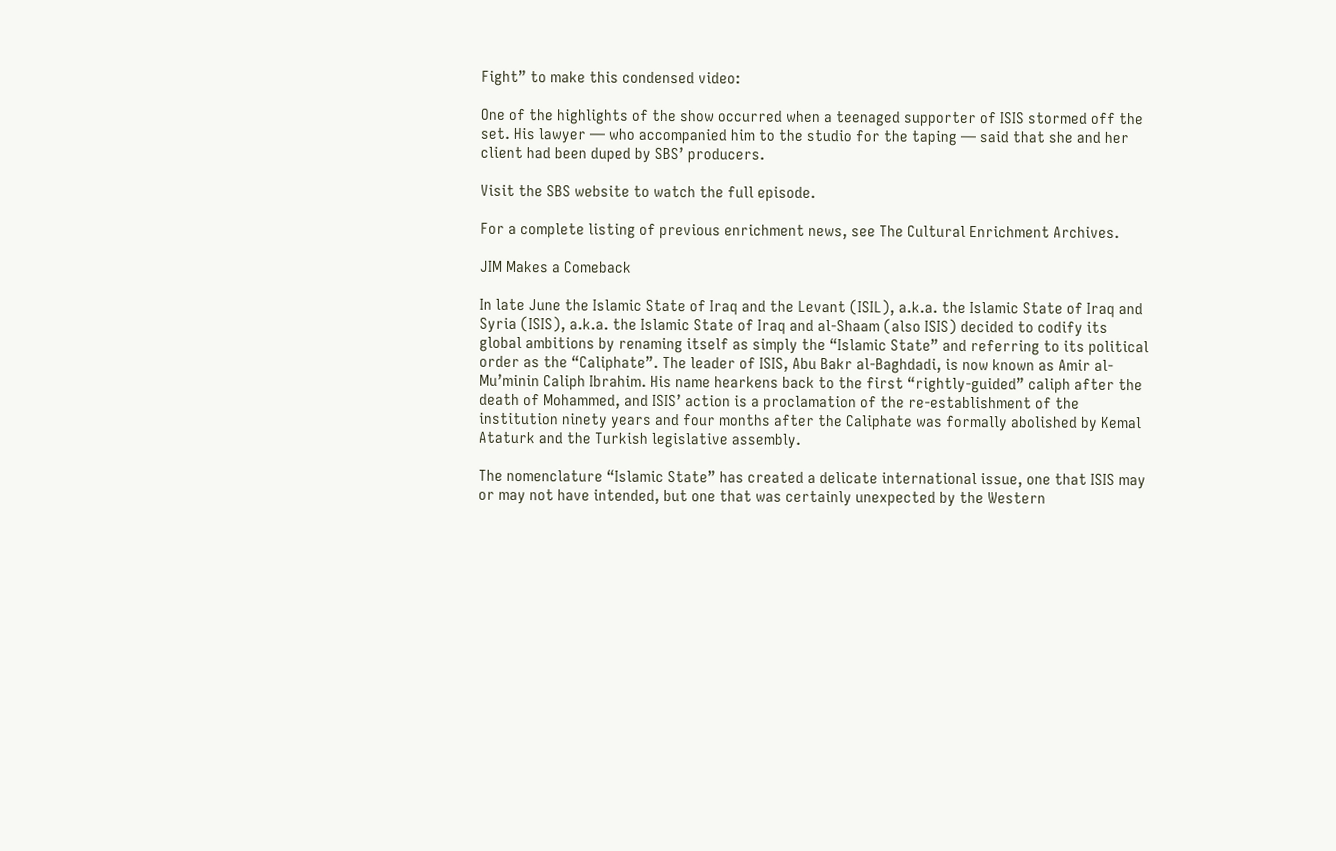Fight” to make this condensed video:

One of the highlights of the show occurred when a teenaged supporter of ISIS stormed off the set. His lawyer — who accompanied him to the studio for the taping — said that she and her client had been duped by SBS’ producers.

Visit the SBS website to watch the full episode.

For a complete listing of previous enrichment news, see The Cultural Enrichment Archives.

JIM Makes a Comeback

In late June the Islamic State of Iraq and the Levant (ISIL), a.k.a. the Islamic State of Iraq and Syria (ISIS), a.k.a. the Islamic State of Iraq and al-Shaam (also ISIS) decided to codify its global ambitions by renaming itself as simply the “Islamic State” and referring to its political order as the “Caliphate”. The leader of ISIS, Abu Bakr al-Baghdadi, is now known as Amir al-Mu’minin Caliph Ibrahim. His name hearkens back to the first “rightly-guided” caliph after the death of Mohammed, and ISIS’ action is a proclamation of the re-establishment of the institution ninety years and four months after the Caliphate was formally abolished by Kemal Ataturk and the Turkish legislative assembly.

The nomenclature “Islamic State” has created a delicate international issue, one that ISIS may or may not have intended, but one that was certainly unexpected by the Western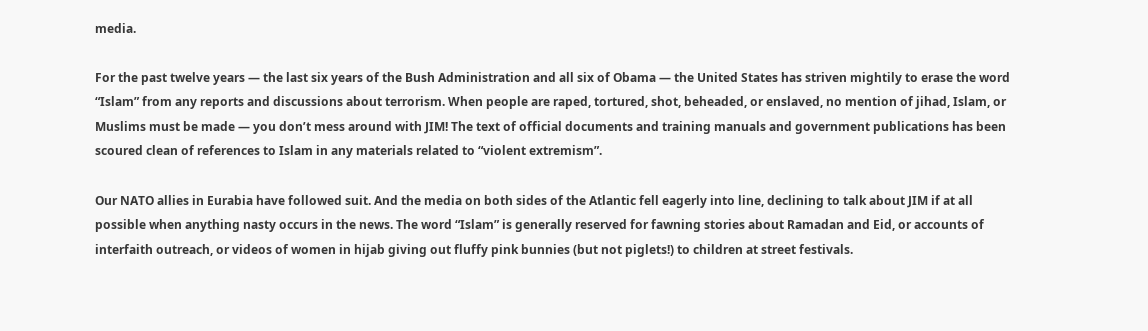media.

For the past twelve years — the last six years of the Bush Administration and all six of Obama — the United States has striven mightily to erase the word “Islam” from any reports and discussions about terrorism. When people are raped, tortured, shot, beheaded, or enslaved, no mention of jihad, Islam, or Muslims must be made — you don’t mess around with JIM! The text of official documents and training manuals and government publications has been scoured clean of references to Islam in any materials related to “violent extremism”.

Our NATO allies in Eurabia have followed suit. And the media on both sides of the Atlantic fell eagerly into line, declining to talk about JIM if at all possible when anything nasty occurs in the news. The word “Islam” is generally reserved for fawning stories about Ramadan and Eid, or accounts of interfaith outreach, or videos of women in hijab giving out fluffy pink bunnies (but not piglets!) to children at street festivals.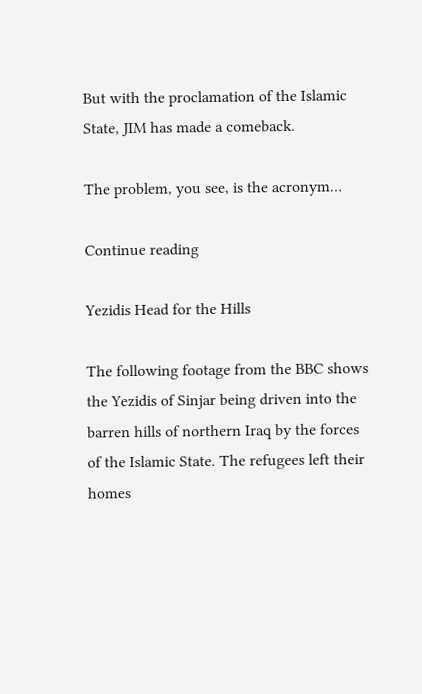But with the proclamation of the Islamic State, JIM has made a comeback.

The problem, you see, is the acronym…

Continue reading

Yezidis Head for the Hills

The following footage from the BBC shows the Yezidis of Sinjar being driven into the barren hills of northern Iraq by the forces of the Islamic State. The refugees left their homes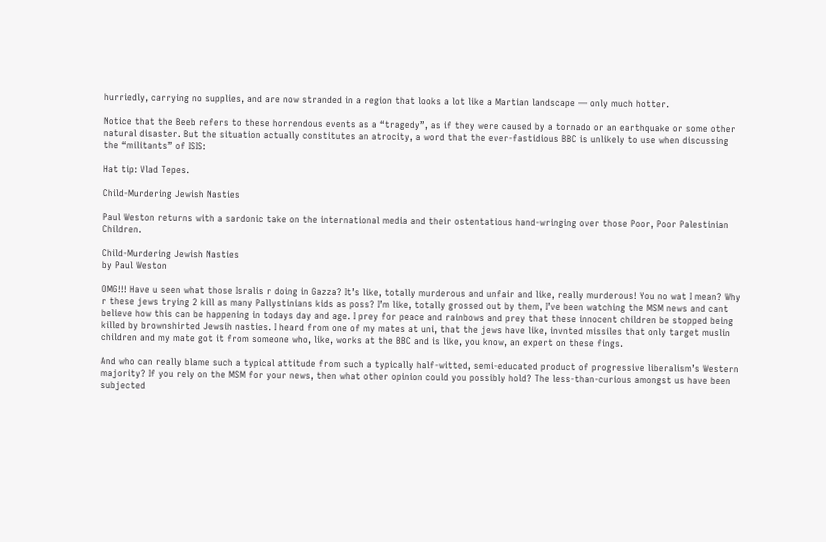hurriedly, carrying no supplies, and are now stranded in a region that looks a lot like a Martian landscape — only much hotter.

Notice that the Beeb refers to these horrendous events as a “tragedy”, as if they were caused by a tornado or an earthquake or some other natural disaster. But the situation actually constitutes an atrocity, a word that the ever-fastidious BBC is unlikely to use when discussing the “militants” of ISIS:

Hat tip: Vlad Tepes.

Child-Murdering Jewish Nasties

Paul Weston returns with a sardonic take on the international media and their ostentatious hand-wringing over those Poor, Poor Palestinian Children.

Child-Murdering Jewish Nasties
by Paul Weston

OMG!!! Have u seen what those Isralis r doing in Gazza? It’s like, totally murderous and unfair and like, really murderous! You no wat I mean? Why r these jews trying 2 kill as many Pallystinians kids as poss? I’m like, totally grossed out by them, I’ve been watching the MSM news and cant believe how this can be happening in todays day and age. I prey for peace and rainbows and prey that these innocent children be stopped being killed by brownshirted Jewsih nasties. I heard from one of my mates at uni, that the jews have like, invnted missiles that only target muslin children and my mate got it from someone who, like, works at the BBC and is like, you know, an expert on these fings.

And who can really blame such a typical attitude from such a typically half-witted, semi-educated product of progressive liberalism’s Western majority? If you rely on the MSM for your news, then what other opinion could you possibly hold? The less-than-curious amongst us have been subjected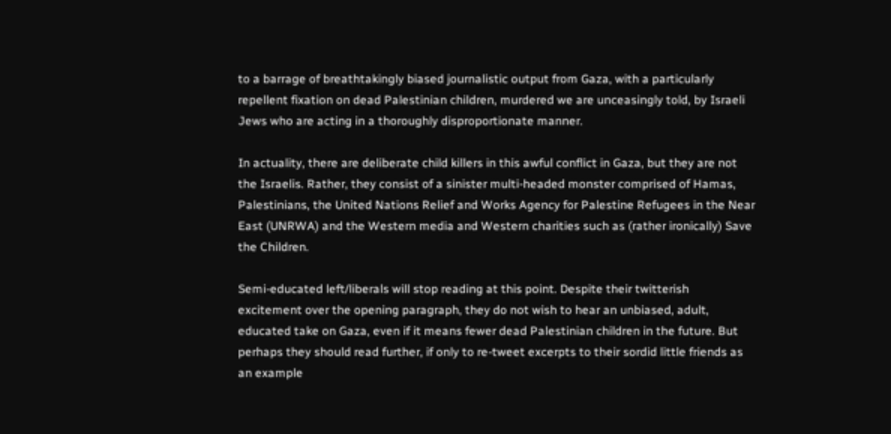to a barrage of breathtakingly biased journalistic output from Gaza, with a particularly repellent fixation on dead Palestinian children, murdered we are unceasingly told, by Israeli Jews who are acting in a thoroughly disproportionate manner.

In actuality, there are deliberate child killers in this awful conflict in Gaza, but they are not the Israelis. Rather, they consist of a sinister multi-headed monster comprised of Hamas, Palestinians, the United Nations Relief and Works Agency for Palestine Refugees in the Near East (UNRWA) and the Western media and Western charities such as (rather ironically) Save the Children.

Semi-educated left/liberals will stop reading at this point. Despite their twitterish excitement over the opening paragraph, they do not wish to hear an unbiased, adult, educated take on Gaza, even if it means fewer dead Palestinian children in the future. But perhaps they should read further, if only to re-tweet excerpts to their sordid little friends as an example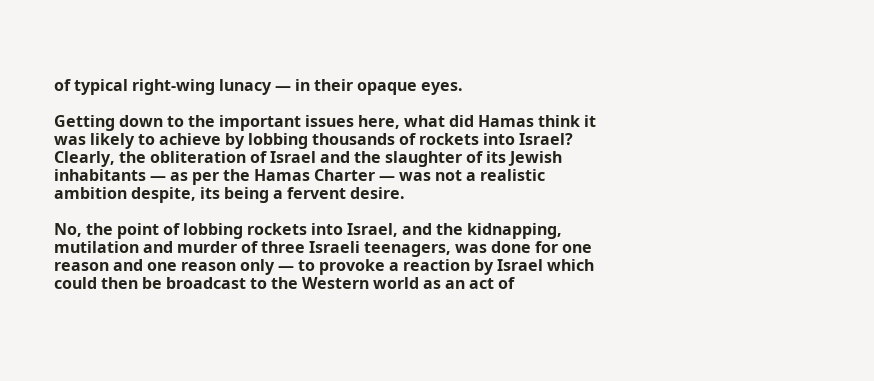of typical right-wing lunacy — in their opaque eyes.

Getting down to the important issues here, what did Hamas think it was likely to achieve by lobbing thousands of rockets into Israel? Clearly, the obliteration of Israel and the slaughter of its Jewish inhabitants — as per the Hamas Charter — was not a realistic ambition despite, its being a fervent desire.

No, the point of lobbing rockets into Israel, and the kidnapping, mutilation and murder of three Israeli teenagers, was done for one reason and one reason only — to provoke a reaction by Israel which could then be broadcast to the Western world as an act of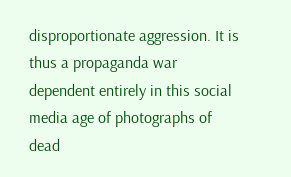disproportionate aggression. It is thus a propaganda war dependent entirely in this social media age of photographs of dead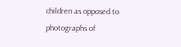children as opposed to photographs of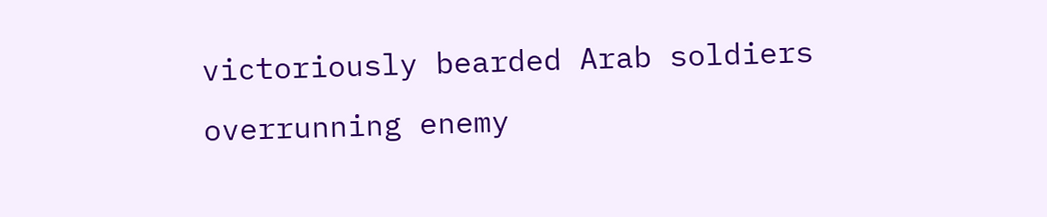victoriously bearded Arab soldiers overrunning enemy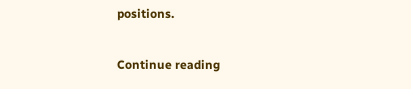positions.

Continue reading